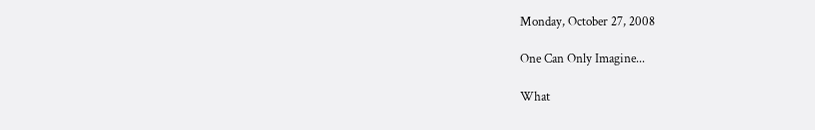Monday, October 27, 2008

One Can Only Imagine...

What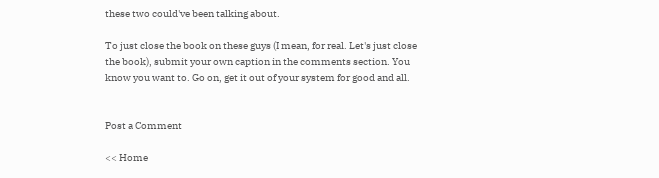these two could've been talking about.

To just close the book on these guys (I mean, for real. Let's just close the book), submit your own caption in the comments section. You know you want to. Go on, get it out of your system for good and all.


Post a Comment

<< Home